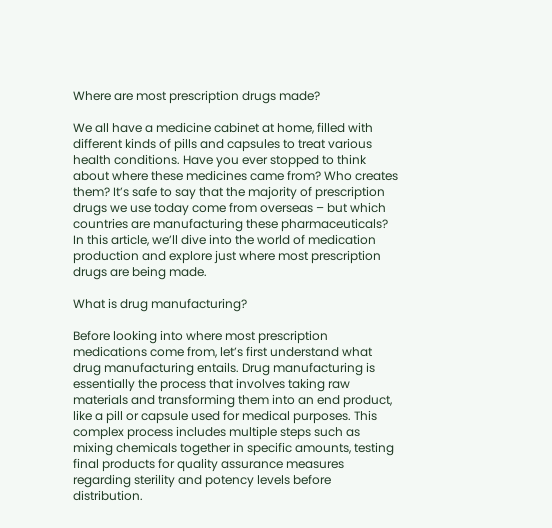Where are most prescription drugs made?

We all have a medicine cabinet at home, filled with different kinds of pills and capsules to treat various health conditions. Have you ever stopped to think about where these medicines came from? Who creates them? It’s safe to say that the majority of prescription drugs we use today come from overseas – but which countries are manufacturing these pharmaceuticals? In this article, we’ll dive into the world of medication production and explore just where most prescription drugs are being made.

What is drug manufacturing?

Before looking into where most prescription medications come from, let’s first understand what drug manufacturing entails. Drug manufacturing is essentially the process that involves taking raw materials and transforming them into an end product, like a pill or capsule used for medical purposes. This complex process includes multiple steps such as mixing chemicals together in specific amounts, testing final products for quality assurance measures regarding sterility and potency levels before distribution.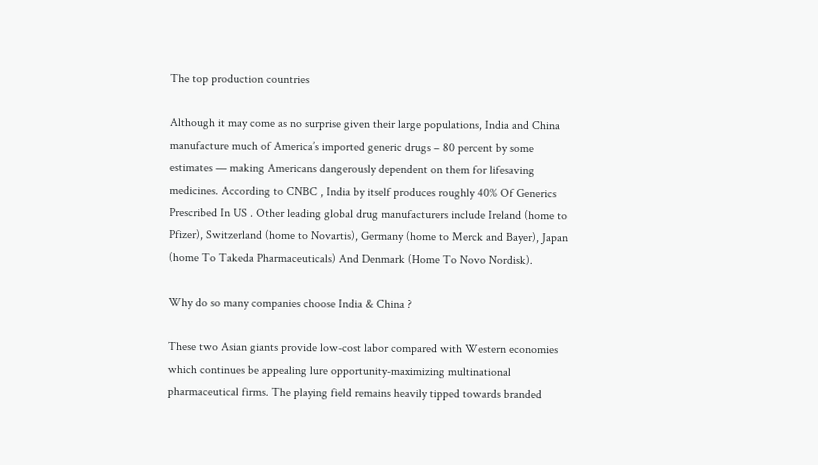The top production countries

Although it may come as no surprise given their large populations, India and China manufacture much of America’s imported generic drugs – 80 percent by some estimates — making Americans dangerously dependent on them for lifesaving medicines. According to CNBC , India by itself produces roughly 40% Of Generics Prescribed In US . Other leading global drug manufacturers include Ireland (home to Pfizer), Switzerland (home to Novartis), Germany (home to Merck and Bayer), Japan (home To Takeda Pharmaceuticals) And Denmark (Home To Novo Nordisk).

Why do so many companies choose India & China ?

These two Asian giants provide low-cost labor compared with Western economies which continues be appealing lure opportunity-maximizing multinational pharmaceutical firms. The playing field remains heavily tipped towards branded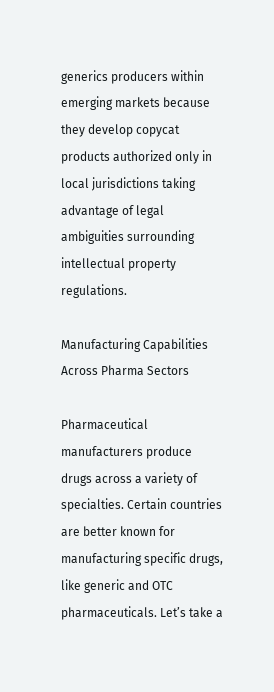generics producers within emerging markets because they develop copycat products authorized only in local jurisdictions taking advantage of legal ambiguities surrounding intellectual property regulations.

Manufacturing Capabilities Across Pharma Sectors

Pharmaceutical manufacturers produce drugs across a variety of specialties. Certain countries are better known for manufacturing specific drugs, like generic and OTC pharmaceuticals. Let’s take a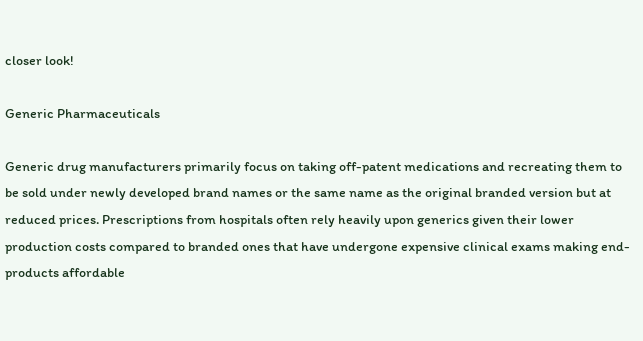closer look!

Generic Pharmaceuticals

Generic drug manufacturers primarily focus on taking off-patent medications and recreating them to be sold under newly developed brand names or the same name as the original branded version but at reduced prices. Prescriptions from hospitals often rely heavily upon generics given their lower production costs compared to branded ones that have undergone expensive clinical exams making end-products affordable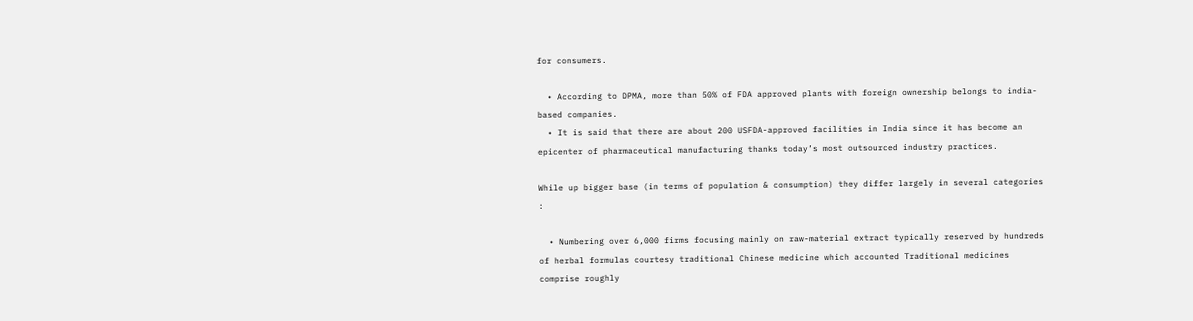for consumers.

  • According to DPMA, more than 50% of FDA approved plants with foreign ownership belongs to india-based companies.
  • It is said that there are about 200 USFDA-approved facilities in India since it has become an epicenter of pharmaceutical manufacturing thanks today’s most outsourced industry practices.

While up bigger base (in terms of population & consumption) they differ largely in several categories :

  • Numbering over 6,000 firms focusing mainly on raw-material extract typically reserved by hundreds of herbal formulas courtesy traditional Chinese medicine which accounted Traditional medicines comprise roughly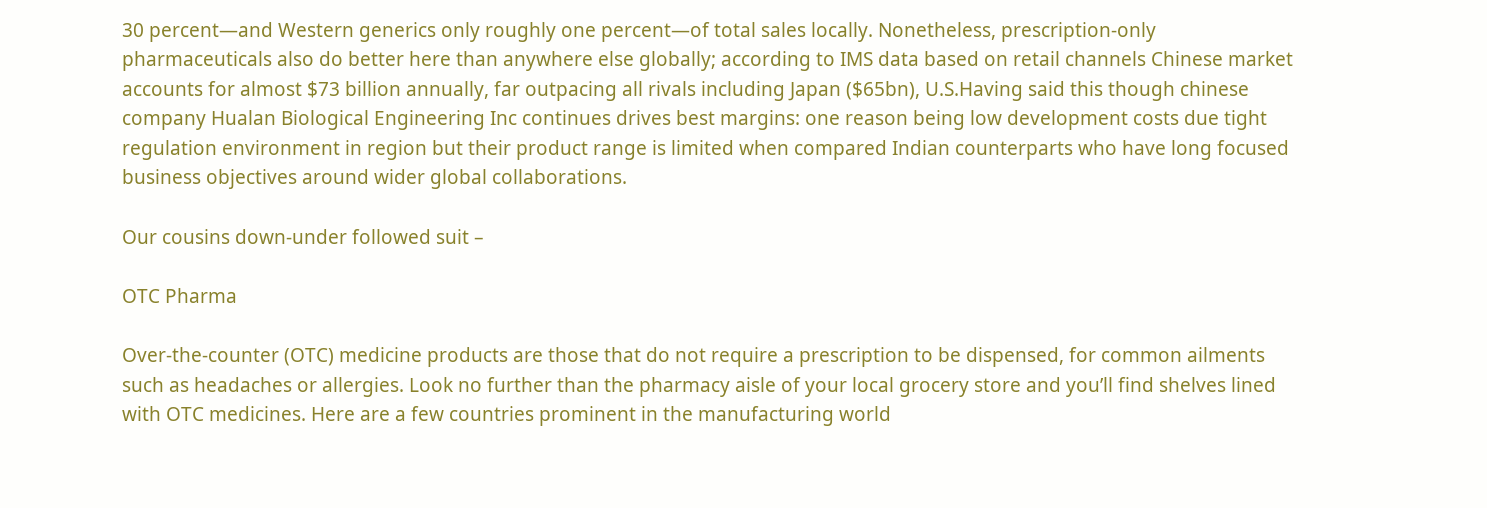30 percent—and Western generics only roughly one percent—of total sales locally. Nonetheless, prescription-only pharmaceuticals also do better here than anywhere else globally; according to IMS data based on retail channels Chinese market accounts for almost $73 billion annually, far outpacing all rivals including Japan ($65bn), U.S.Having said this though chinese company Hualan Biological Engineering Inc continues drives best margins: one reason being low development costs due tight regulation environment in region but their product range is limited when compared Indian counterparts who have long focused business objectives around wider global collaborations.

Our cousins down-under followed suit –

OTC Pharma

Over-the-counter (OTC) medicine products are those that do not require a prescription to be dispensed, for common ailments such as headaches or allergies. Look no further than the pharmacy aisle of your local grocery store and you’ll find shelves lined with OTC medicines. Here are a few countries prominent in the manufacturing world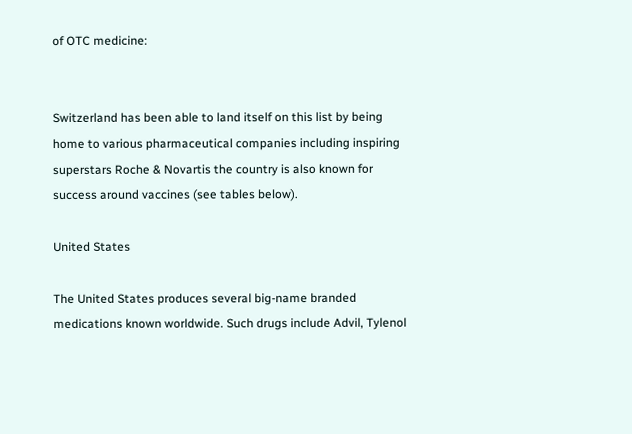of OTC medicine:


Switzerland has been able to land itself on this list by being home to various pharmaceutical companies including inspiring superstars Roche & Novartis the country is also known for success around vaccines (see tables below).

United States

The United States produces several big-name branded medications known worldwide. Such drugs include Advil, Tylenol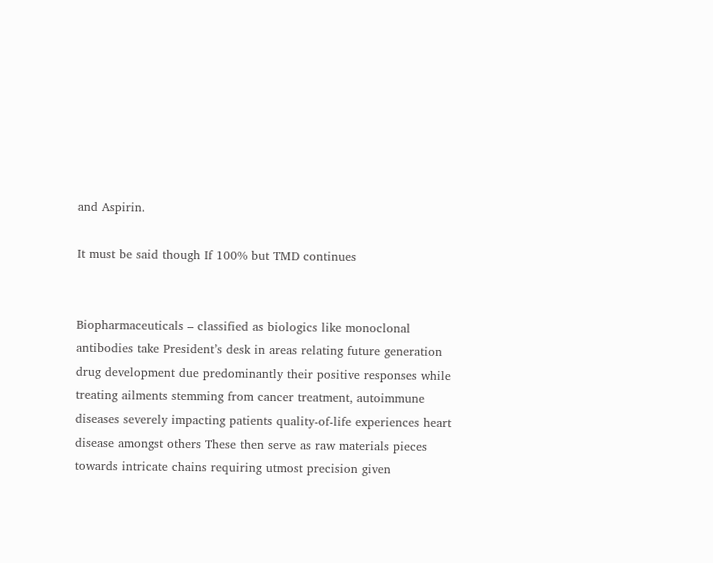and Aspirin.

It must be said though If 100% but TMD continues


Biopharmaceuticals – classified as biologics like monoclonal antibodies take President’s desk in areas relating future generation drug development due predominantly their positive responses while treating ailments stemming from cancer treatment, autoimmune diseases severely impacting patients quality-of-life experiences heart disease amongst others These then serve as raw materials pieces towards intricate chains requiring utmost precision given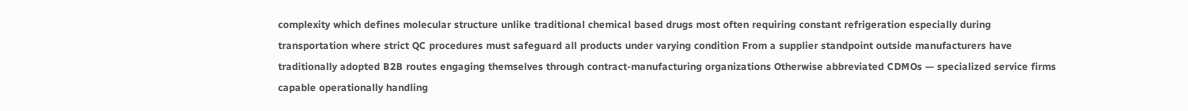complexity which defines molecular structure unlike traditional chemical based drugs most often requiring constant refrigeration especially during transportation where strict QC procedures must safeguard all products under varying condition From a supplier standpoint outside manufacturers have traditionally adopted B2B routes engaging themselves through contract-manufacturing organizations Otherwise abbreviated CDMOs — specialized service firms capable operationally handling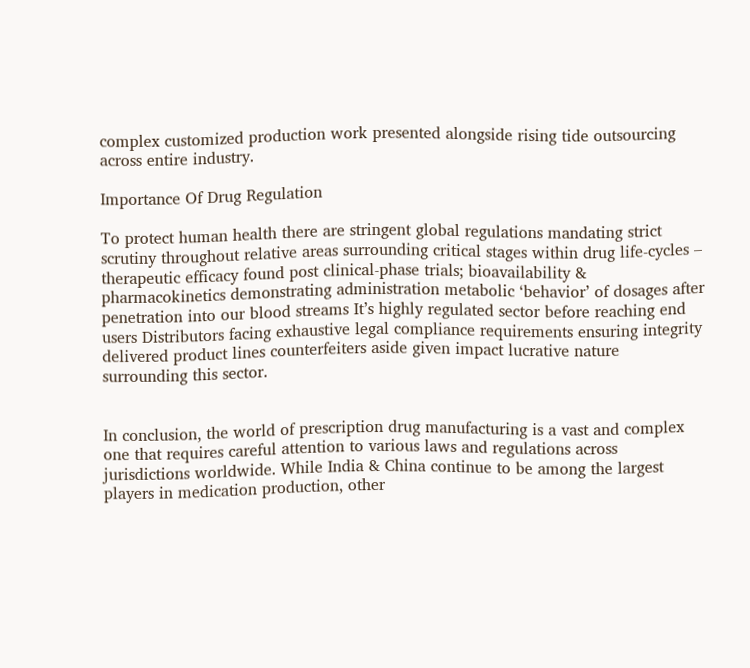complex customized production work presented alongside rising tide outsourcing across entire industry.

Importance Of Drug Regulation

To protect human health there are stringent global regulations mandating strict scrutiny throughout relative areas surrounding critical stages within drug life-cycles – therapeutic efficacy found post clinical-phase trials; bioavailability & pharmacokinetics demonstrating administration metabolic ‘behavior’ of dosages after penetration into our blood streams It’s highly regulated sector before reaching end users Distributors facing exhaustive legal compliance requirements ensuring integrity delivered product lines counterfeiters aside given impact lucrative nature surrounding this sector.


In conclusion, the world of prescription drug manufacturing is a vast and complex one that requires careful attention to various laws and regulations across jurisdictions worldwide. While India & China continue to be among the largest players in medication production, other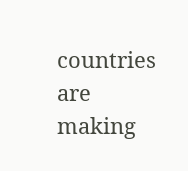countries are making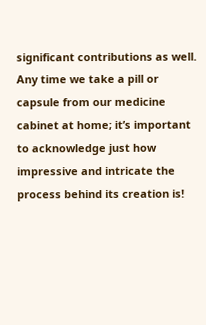significant contributions as well. Any time we take a pill or capsule from our medicine cabinet at home; it’s important to acknowledge just how impressive and intricate the process behind its creation is!